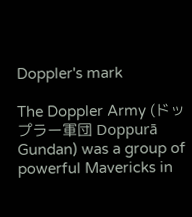Doppler's mark

The Doppler Army (ドップラー軍団 Doppurā Gundan) was a group of powerful Mavericks in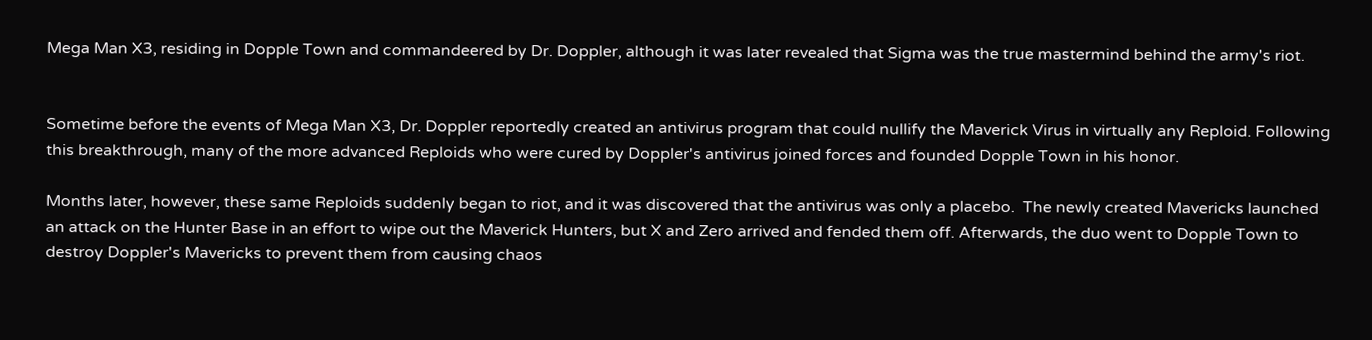Mega Man X3, residing in Dopple Town and commandeered by Dr. Doppler, although it was later revealed that Sigma was the true mastermind behind the army's riot.


Sometime before the events of Mega Man X3, Dr. Doppler reportedly created an antivirus program that could nullify the Maverick Virus in virtually any Reploid. Following this breakthrough, many of the more advanced Reploids who were cured by Doppler's antivirus joined forces and founded Dopple Town in his honor.

Months later, however, these same Reploids suddenly began to riot, and it was discovered that the antivirus was only a placebo.  The newly created Mavericks launched an attack on the Hunter Base in an effort to wipe out the Maverick Hunters, but X and Zero arrived and fended them off. Afterwards, the duo went to Dopple Town to destroy Doppler's Mavericks to prevent them from causing chaos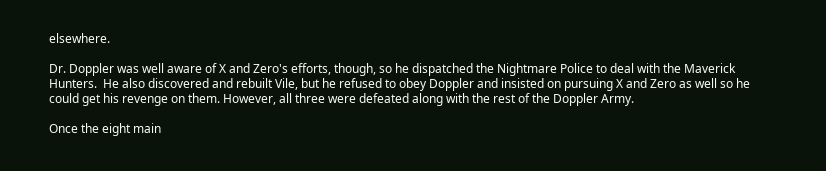elsewhere.

Dr. Doppler was well aware of X and Zero's efforts, though, so he dispatched the Nightmare Police to deal with the Maverick Hunters.  He also discovered and rebuilt Vile, but he refused to obey Doppler and insisted on pursuing X and Zero as well so he could get his revenge on them. However, all three were defeated along with the rest of the Doppler Army.

Once the eight main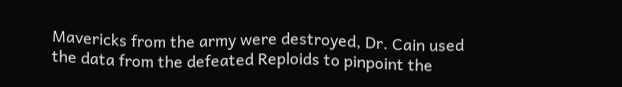Mavericks from the army were destroyed, Dr. Cain used the data from the defeated Reploids to pinpoint the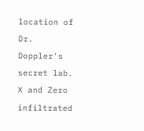location of Dr. Doppler's secret lab. X and Zero infiltrated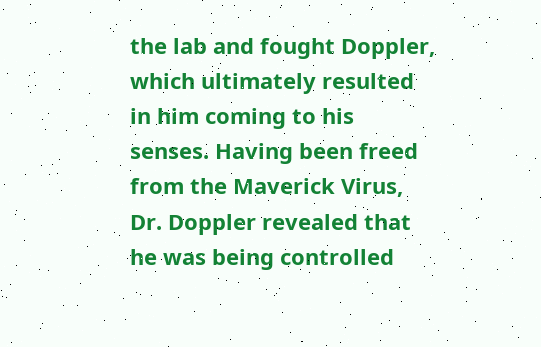the lab and fought Doppler, which ultimately resulted in him coming to his senses. Having been freed from the Maverick Virus, Dr. Doppler revealed that he was being controlled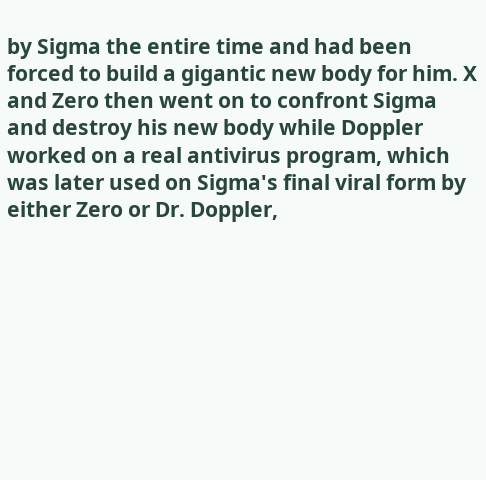by Sigma the entire time and had been forced to build a gigantic new body for him. X and Zero then went on to confront Sigma and destroy his new body while Doppler worked on a real antivirus program, which was later used on Sigma's final viral form by either Zero or Dr. Doppler,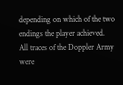depending on which of the two endings the player achieved. All traces of the Doppler Army were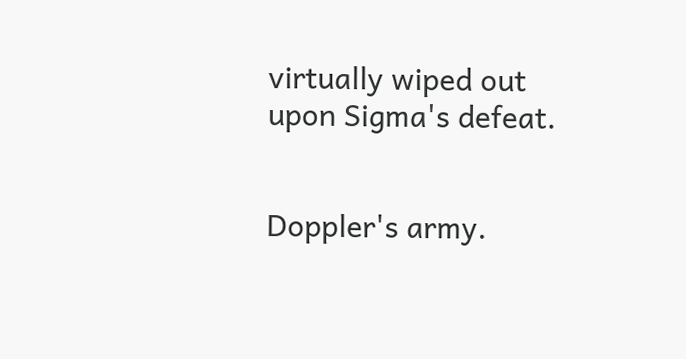virtually wiped out upon Sigma's defeat.


Doppler's army.